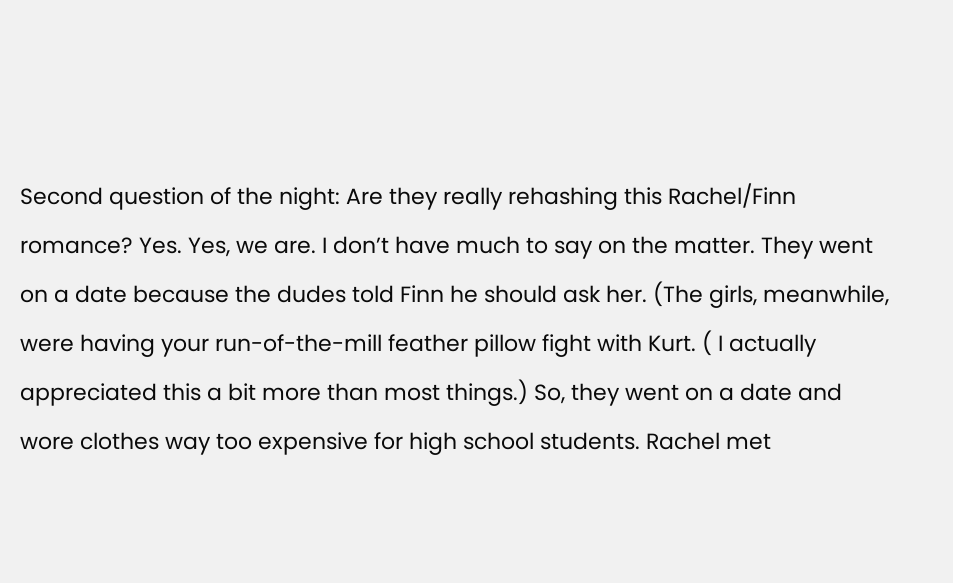Second question of the night: Are they really rehashing this Rachel/Finn romance? Yes. Yes, we are. I don’t have much to say on the matter. They went on a date because the dudes told Finn he should ask her. (The girls, meanwhile, were having your run-of-the-mill feather pillow fight with Kurt. ( I actually appreciated this a bit more than most things.) So, they went on a date and wore clothes way too expensive for high school students. Rachel met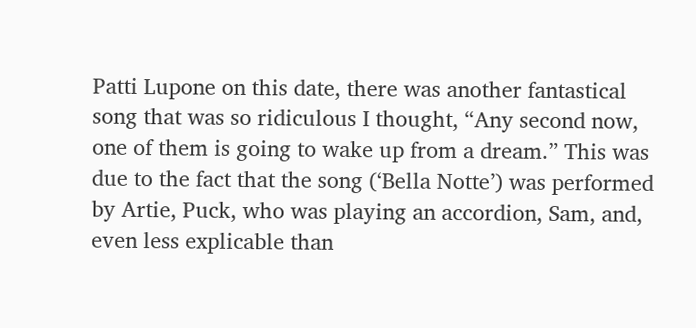Patti Lupone on this date, there was another fantastical song that was so ridiculous I thought, “Any second now, one of them is going to wake up from a dream.” This was due to the fact that the song (‘Bella Notte’) was performed by Artie, Puck, who was playing an accordion, Sam, and, even less explicable than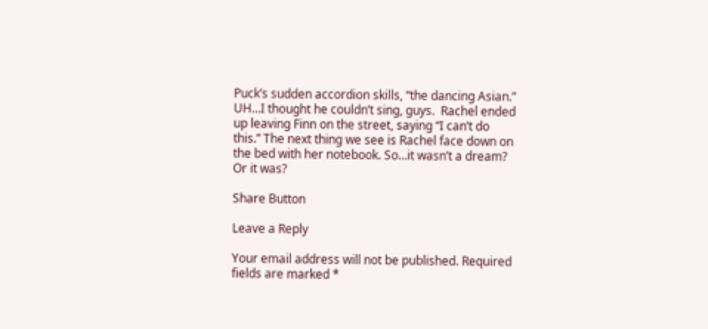Puck’s sudden accordion skills, “the dancing Asian.” UH…I thought he couldn’t sing, guys.  Rachel ended up leaving Finn on the street, saying “I can’t do this.” The next thing we see is Rachel face down on the bed with her notebook. So…it wasn’t a dream? Or it was?

Share Button

Leave a Reply

Your email address will not be published. Required fields are marked *